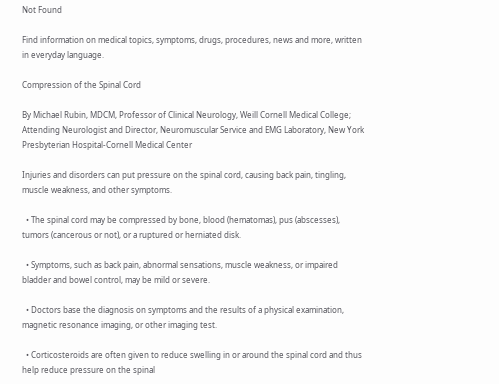Not Found

Find information on medical topics, symptoms, drugs, procedures, news and more, written in everyday language.

Compression of the Spinal Cord

By Michael Rubin, MDCM, Professor of Clinical Neurology, Weill Cornell Medical College; Attending Neurologist and Director, Neuromuscular Service and EMG Laboratory, New York Presbyterian Hospital-Cornell Medical Center

Injuries and disorders can put pressure on the spinal cord, causing back pain, tingling, muscle weakness, and other symptoms.

  • The spinal cord may be compressed by bone, blood (hematomas), pus (abscesses), tumors (cancerous or not), or a ruptured or herniated disk.

  • Symptoms, such as back pain, abnormal sensations, muscle weakness, or impaired bladder and bowel control, may be mild or severe.

  • Doctors base the diagnosis on symptoms and the results of a physical examination, magnetic resonance imaging, or other imaging test.

  • Corticosteroids are often given to reduce swelling in or around the spinal cord and thus help reduce pressure on the spinal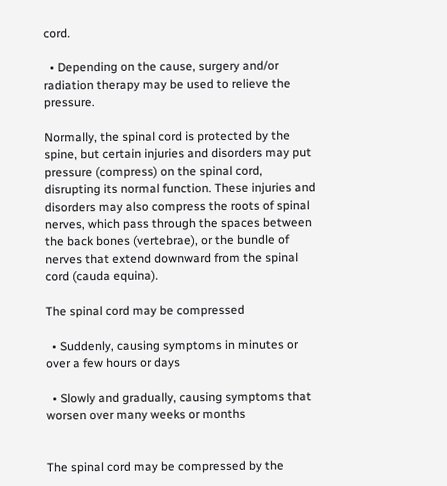cord.

  • Depending on the cause, surgery and/or radiation therapy may be used to relieve the pressure.

Normally, the spinal cord is protected by the spine, but certain injuries and disorders may put pressure (compress) on the spinal cord, disrupting its normal function. These injuries and disorders may also compress the roots of spinal nerves, which pass through the spaces between the back bones (vertebrae), or the bundle of nerves that extend downward from the spinal cord (cauda equina).

The spinal cord may be compressed

  • Suddenly, causing symptoms in minutes or over a few hours or days

  • Slowly and gradually, causing symptoms that worsen over many weeks or months


The spinal cord may be compressed by the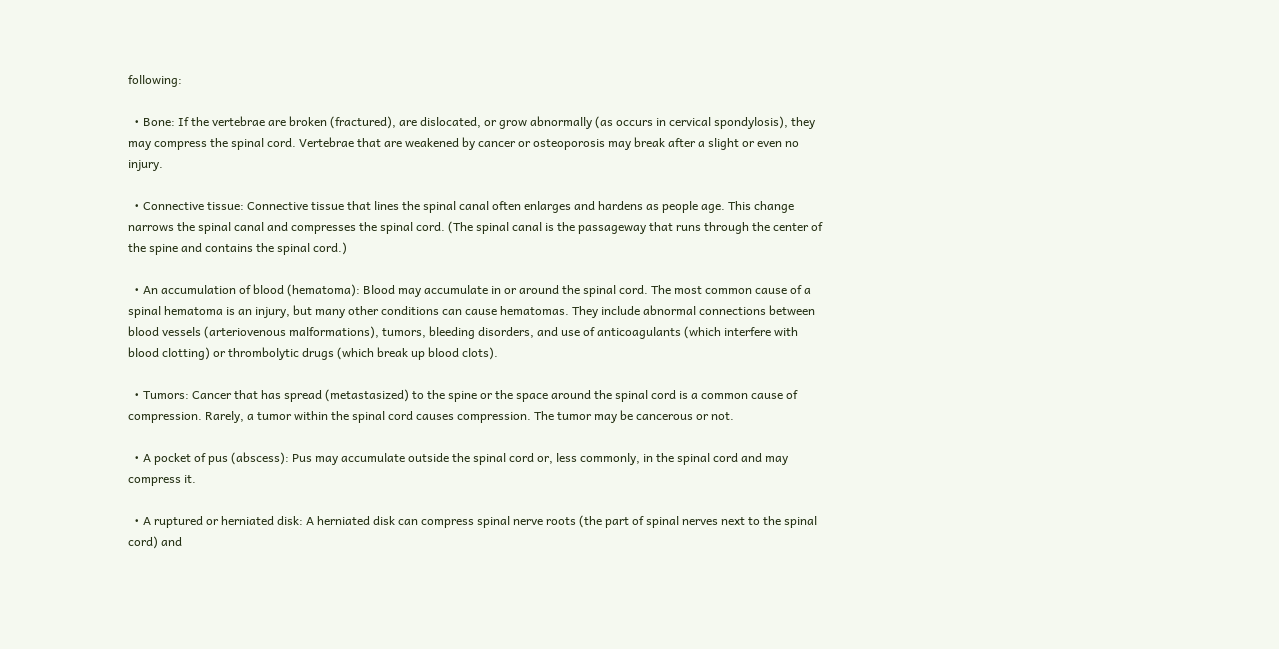following:

  • Bone: If the vertebrae are broken (fractured), are dislocated, or grow abnormally (as occurs in cervical spondylosis), they may compress the spinal cord. Vertebrae that are weakened by cancer or osteoporosis may break after a slight or even no injury.

  • Connective tissue: Connective tissue that lines the spinal canal often enlarges and hardens as people age. This change narrows the spinal canal and compresses the spinal cord. (The spinal canal is the passageway that runs through the center of the spine and contains the spinal cord.)

  • An accumulation of blood (hematoma): Blood may accumulate in or around the spinal cord. The most common cause of a spinal hematoma is an injury, but many other conditions can cause hematomas. They include abnormal connections between blood vessels (arteriovenous malformations), tumors, bleeding disorders, and use of anticoagulants (which interfere with blood clotting) or thrombolytic drugs (which break up blood clots).

  • Tumors: Cancer that has spread (metastasized) to the spine or the space around the spinal cord is a common cause of compression. Rarely, a tumor within the spinal cord causes compression. The tumor may be cancerous or not.

  • A pocket of pus (abscess): Pus may accumulate outside the spinal cord or, less commonly, in the spinal cord and may compress it.

  • A ruptured or herniated disk: A herniated disk can compress spinal nerve roots (the part of spinal nerves next to the spinal cord) and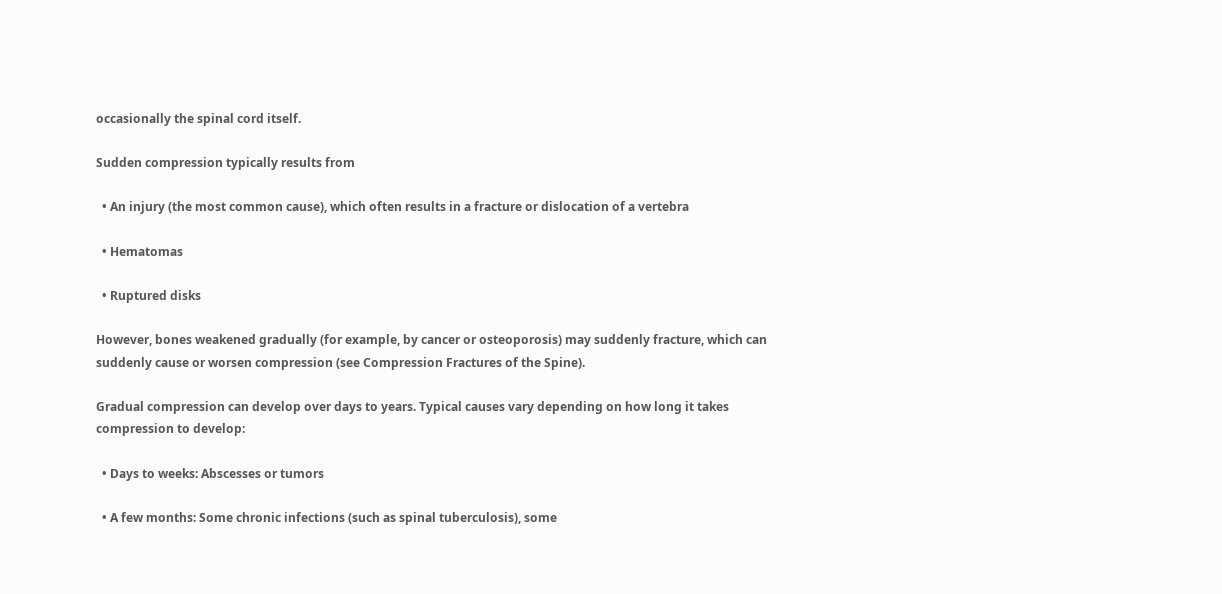occasionally the spinal cord itself.

Sudden compression typically results from

  • An injury (the most common cause), which often results in a fracture or dislocation of a vertebra

  • Hematomas

  • Ruptured disks

However, bones weakened gradually (for example, by cancer or osteoporosis) may suddenly fracture, which can suddenly cause or worsen compression (see Compression Fractures of the Spine).

Gradual compression can develop over days to years. Typical causes vary depending on how long it takes compression to develop:

  • Days to weeks: Abscesses or tumors

  • A few months: Some chronic infections (such as spinal tuberculosis), some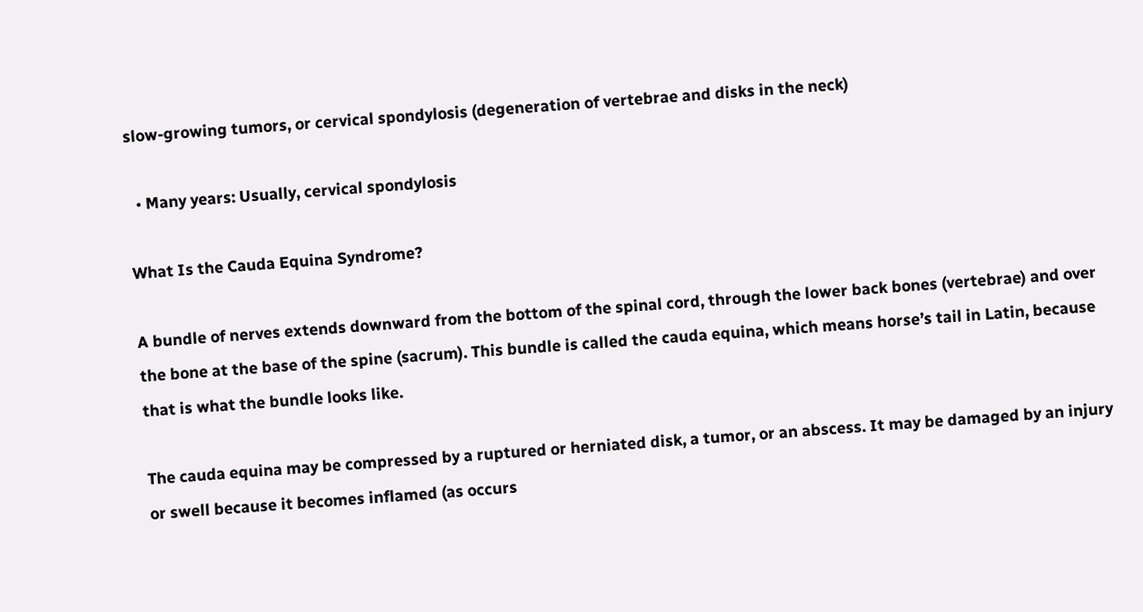slow-growing tumors, or cervical spondylosis (degeneration of vertebrae and disks in the neck)

  • Many years: Usually, cervical spondylosis

What Is the Cauda Equina Syndrome?

A bundle of nerves extends downward from the bottom of the spinal cord, through the lower back bones (vertebrae) and over the bone at the base of the spine (sacrum). This bundle is called the cauda equina, which means horse’s tail in Latin, because that is what the bundle looks like.

The cauda equina may be compressed by a ruptured or herniated disk, a tumor, or an abscess. It may be damaged by an injury or swell because it becomes inflamed (as occurs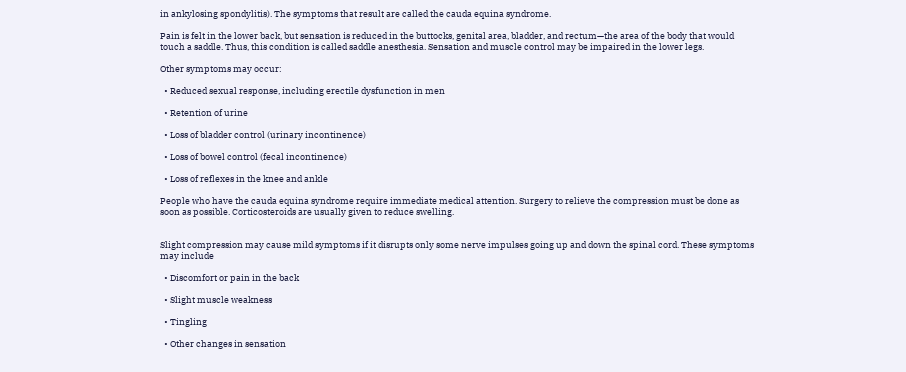in ankylosing spondylitis). The symptoms that result are called the cauda equina syndrome.

Pain is felt in the lower back, but sensation is reduced in the buttocks, genital area, bladder, and rectum—the area of the body that would touch a saddle. Thus, this condition is called saddle anesthesia. Sensation and muscle control may be impaired in the lower legs.

Other symptoms may occur:

  • Reduced sexual response, including erectile dysfunction in men

  • Retention of urine

  • Loss of bladder control (urinary incontinence)

  • Loss of bowel control (fecal incontinence)

  • Loss of reflexes in the knee and ankle

People who have the cauda equina syndrome require immediate medical attention. Surgery to relieve the compression must be done as soon as possible. Corticosteroids are usually given to reduce swelling.


Slight compression may cause mild symptoms if it disrupts only some nerve impulses going up and down the spinal cord. These symptoms may include

  • Discomfort or pain in the back

  • Slight muscle weakness

  • Tingling

  • Other changes in sensation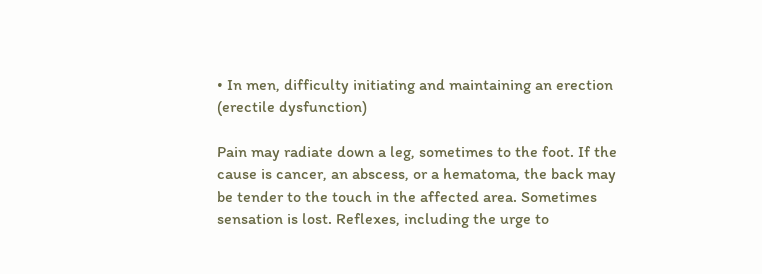• In men, difficulty initiating and maintaining an erection (erectile dysfunction)

Pain may radiate down a leg, sometimes to the foot. If the cause is cancer, an abscess, or a hematoma, the back may be tender to the touch in the affected area. Sometimes sensation is lost. Reflexes, including the urge to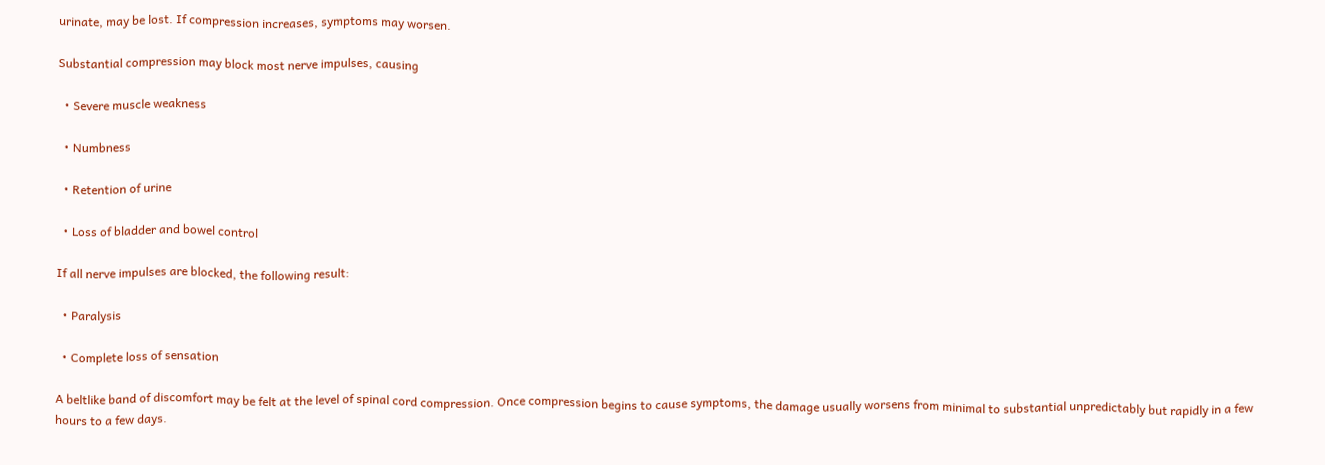urinate, may be lost. If compression increases, symptoms may worsen.

Substantial compression may block most nerve impulses, causing

  • Severe muscle weakness

  • Numbness

  • Retention of urine

  • Loss of bladder and bowel control

If all nerve impulses are blocked, the following result:

  • Paralysis

  • Complete loss of sensation

A beltlike band of discomfort may be felt at the level of spinal cord compression. Once compression begins to cause symptoms, the damage usually worsens from minimal to substantial unpredictably but rapidly in a few hours to a few days.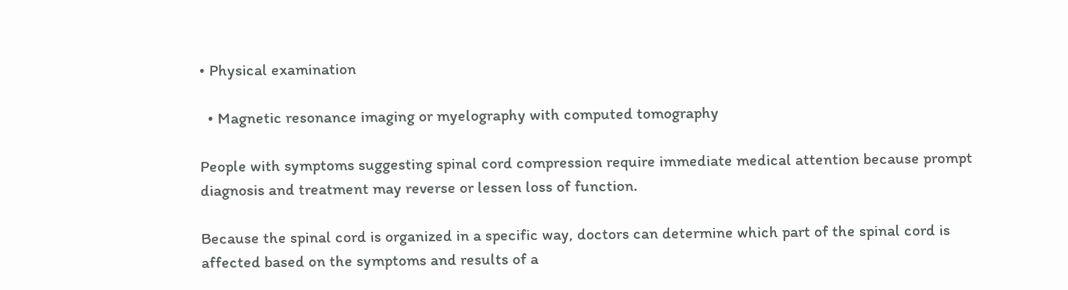• Physical examination

  • Magnetic resonance imaging or myelography with computed tomography

People with symptoms suggesting spinal cord compression require immediate medical attention because prompt diagnosis and treatment may reverse or lessen loss of function.

Because the spinal cord is organized in a specific way, doctors can determine which part of the spinal cord is affected based on the symptoms and results of a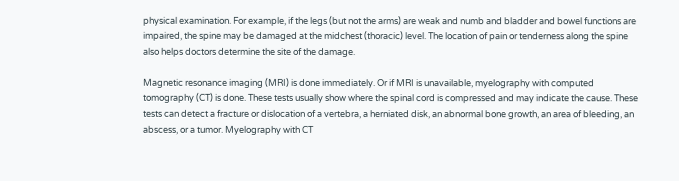physical examination. For example, if the legs (but not the arms) are weak and numb and bladder and bowel functions are impaired, the spine may be damaged at the midchest (thoracic) level. The location of pain or tenderness along the spine also helps doctors determine the site of the damage.

Magnetic resonance imaging (MRI) is done immediately. Or if MRI is unavailable, myelography with computed tomography (CT) is done. These tests usually show where the spinal cord is compressed and may indicate the cause. These tests can detect a fracture or dislocation of a vertebra, a herniated disk, an abnormal bone growth, an area of bleeding, an abscess, or a tumor. Myelography with CT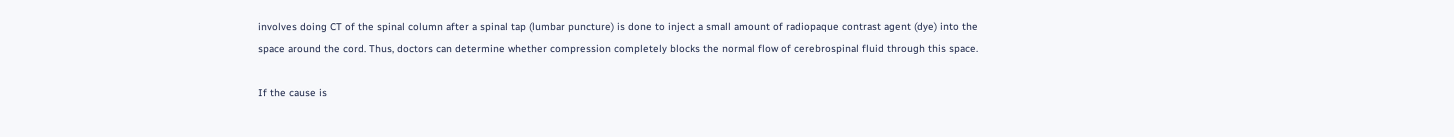involves doing CT of the spinal column after a spinal tap (lumbar puncture) is done to inject a small amount of radiopaque contrast agent (dye) into the space around the cord. Thus, doctors can determine whether compression completely blocks the normal flow of cerebrospinal fluid through this space.

If the cause is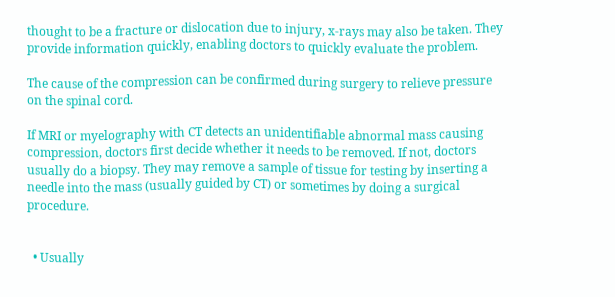thought to be a fracture or dislocation due to injury, x-rays may also be taken. They provide information quickly, enabling doctors to quickly evaluate the problem.

The cause of the compression can be confirmed during surgery to relieve pressure on the spinal cord.

If MRI or myelography with CT detects an unidentifiable abnormal mass causing compression, doctors first decide whether it needs to be removed. If not, doctors usually do a biopsy. They may remove a sample of tissue for testing by inserting a needle into the mass (usually guided by CT) or sometimes by doing a surgical procedure.


  • Usually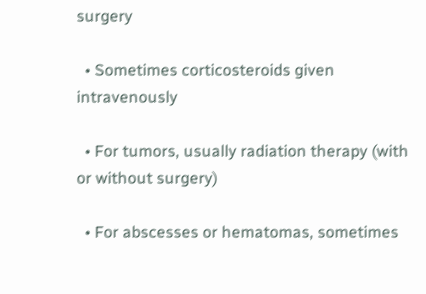surgery

  • Sometimes corticosteroids given intravenously

  • For tumors, usually radiation therapy (with or without surgery)

  • For abscesses or hematomas, sometimes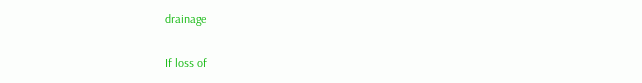drainage

If loss of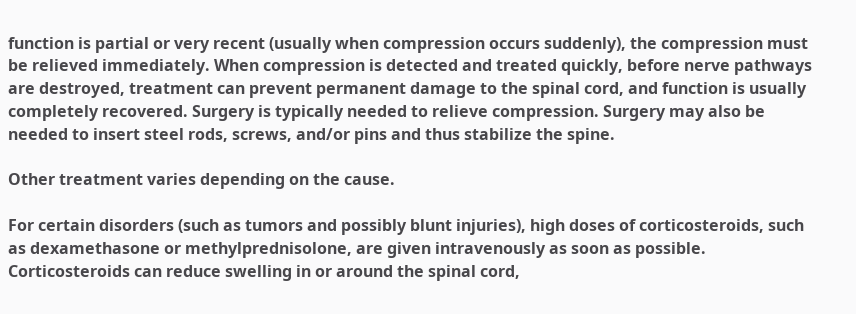function is partial or very recent (usually when compression occurs suddenly), the compression must be relieved immediately. When compression is detected and treated quickly, before nerve pathways are destroyed, treatment can prevent permanent damage to the spinal cord, and function is usually completely recovered. Surgery is typically needed to relieve compression. Surgery may also be needed to insert steel rods, screws, and/or pins and thus stabilize the spine.

Other treatment varies depending on the cause.

For certain disorders (such as tumors and possibly blunt injuries), high doses of corticosteroids, such as dexamethasone or methylprednisolone, are given intravenously as soon as possible. Corticosteroids can reduce swelling in or around the spinal cord,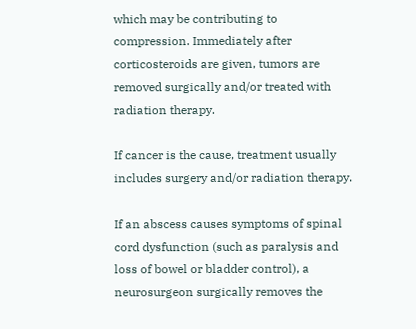which may be contributing to compression. Immediately after corticosteroids are given, tumors are removed surgically and/or treated with radiation therapy.

If cancer is the cause, treatment usually includes surgery and/or radiation therapy.

If an abscess causes symptoms of spinal cord dysfunction (such as paralysis and loss of bowel or bladder control), a neurosurgeon surgically removes the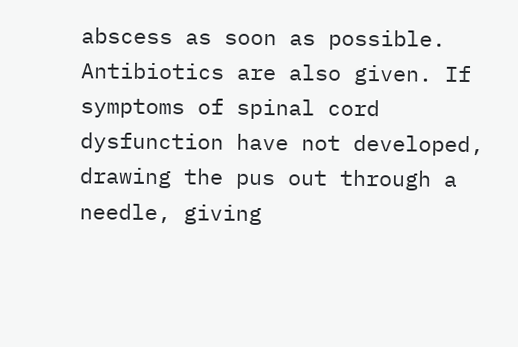abscess as soon as possible. Antibiotics are also given. If symptoms of spinal cord dysfunction have not developed, drawing the pus out through a needle, giving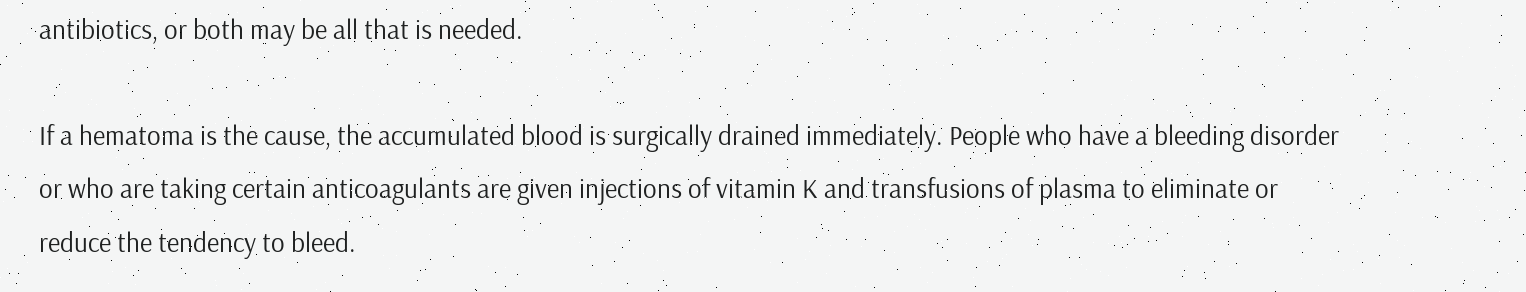antibiotics, or both may be all that is needed.

If a hematoma is the cause, the accumulated blood is surgically drained immediately. People who have a bleeding disorder or who are taking certain anticoagulants are given injections of vitamin K and transfusions of plasma to eliminate or reduce the tendency to bleed.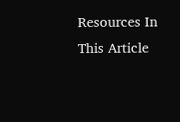Resources In This Article